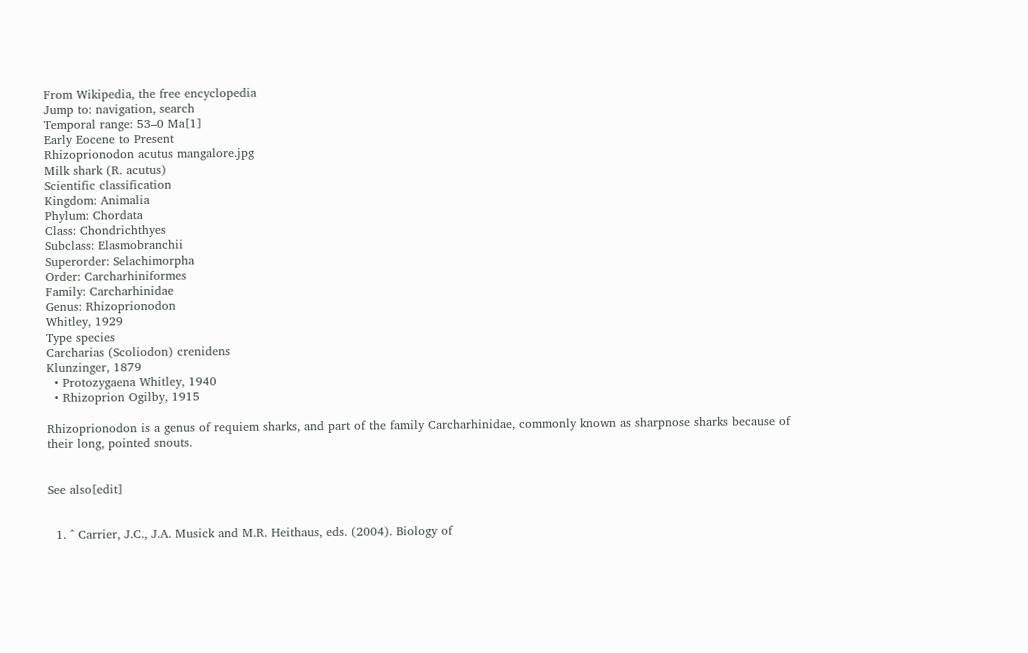From Wikipedia, the free encyclopedia
Jump to: navigation, search
Temporal range: 53–0 Ma[1]
Early Eocene to Present
Rhizoprionodon acutus mangalore.jpg
Milk shark (R. acutus)
Scientific classification
Kingdom: Animalia
Phylum: Chordata
Class: Chondrichthyes
Subclass: Elasmobranchii
Superorder: Selachimorpha
Order: Carcharhiniformes
Family: Carcharhinidae
Genus: Rhizoprionodon
Whitley, 1929
Type species
Carcharias (Scoliodon) crenidens
Klunzinger, 1879
  • Protozygaena Whitley, 1940
  • Rhizoprion Ogilby, 1915

Rhizoprionodon is a genus of requiem sharks, and part of the family Carcharhinidae, commonly known as sharpnose sharks because of their long, pointed snouts.


See also[edit]


  1. ^ Carrier, J.C., J.A. Musick and M.R. Heithaus, eds. (2004). Biology of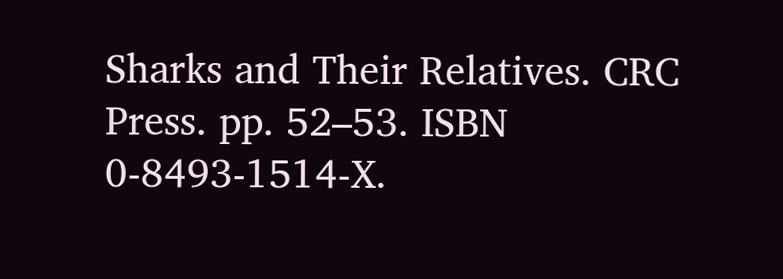Sharks and Their Relatives. CRC Press. pp. 52–53. ISBN 0-8493-1514-X.